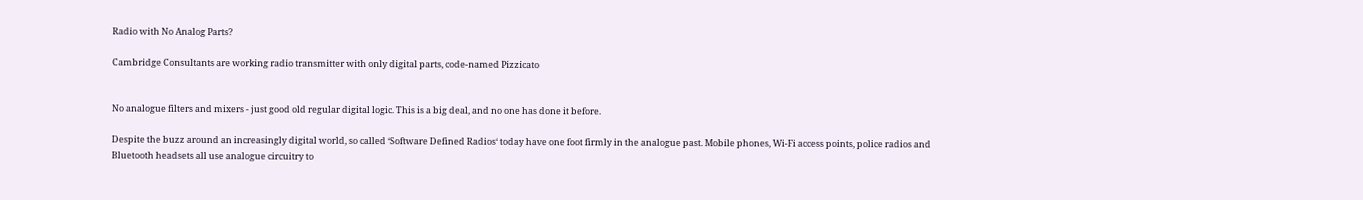Radio with No Analog Parts?

Cambridge Consultants are working radio transmitter with only digital parts, code-named Pizzicato


No analogue filters and mixers - just good old regular digital logic. This is a big deal, and no one has done it before.

Despite the buzz around an increasingly digital world, so called ‘Software Defined Radios‘ today have one foot firmly in the analogue past. Mobile phones, Wi-Fi access points, police radios and Bluetooth headsets all use analogue circuitry to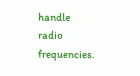handle radio frequencies.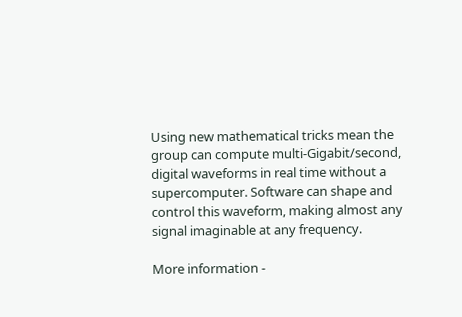Using new mathematical tricks mean the group can compute multi-Gigabit/second, digital waveforms in real time without a supercomputer. Software can shape and control this waveform, making almost any signal imaginable at any frequency.

More information -